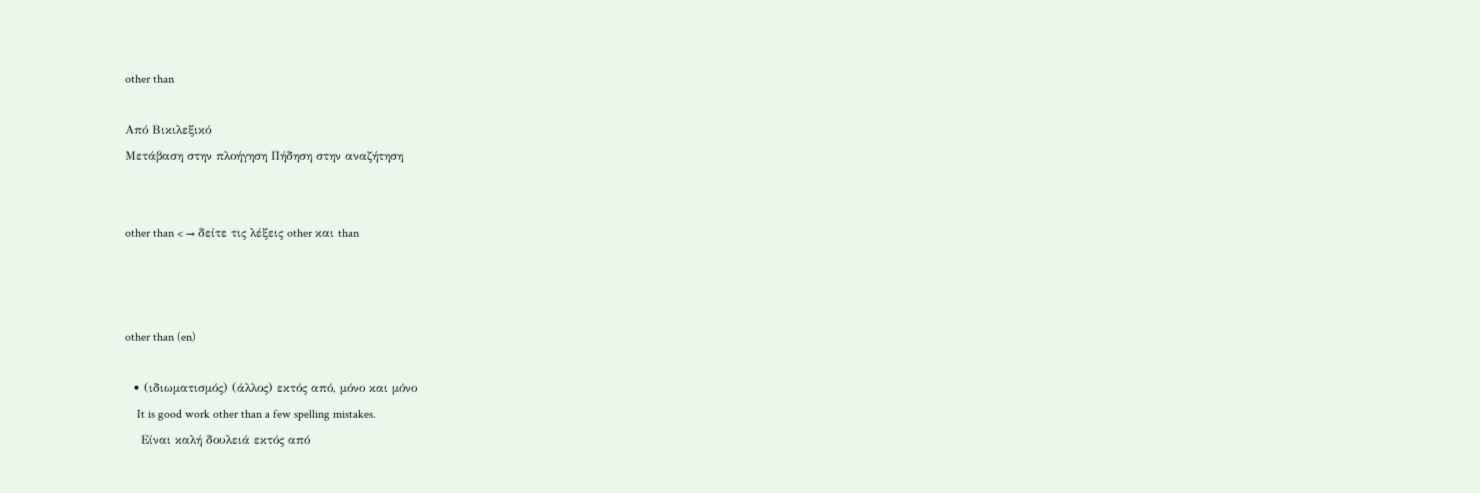other than

Από Βικιλεξικό
Μετάβαση στην πλοήγηση Πήδηση στην αναζήτηση


other than < → δείτε τις λέξεις other και than



other than (en)

  • (ιδιωματισμός) (άλλος) εκτός από, μόνο και μόνο
    It is good work other than a few spelling mistakes.
    Είναι καλή δουλειά εκτός από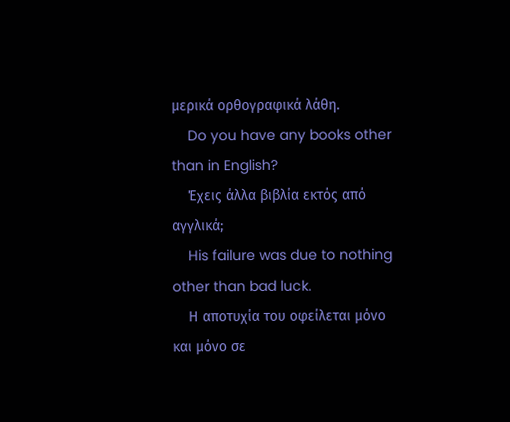μερικά ορθογραφικά λάθη.
    Do you have any books other than in English?
    Έχεις άλλα βιβλία εκτός από αγγλικά;
    His failure was due to nothing other than bad luck.
    Η αποτυχία του οφείλεται μόνο και μόνο σε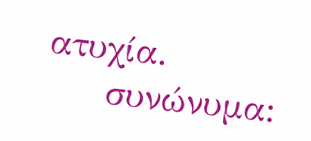ατυχία.
     συνώνυμα: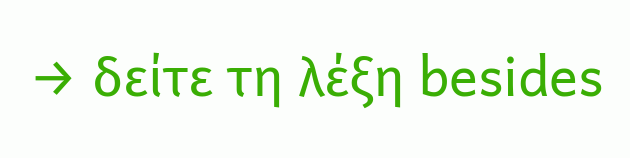→ δείτε τη λέξη besides